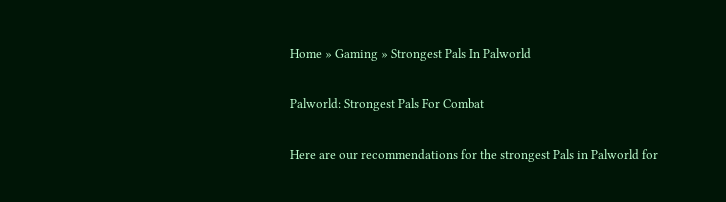Home » Gaming » Strongest Pals In Palworld

Palworld: Strongest Pals For Combat

Here are our recommendations for the strongest Pals in Palworld for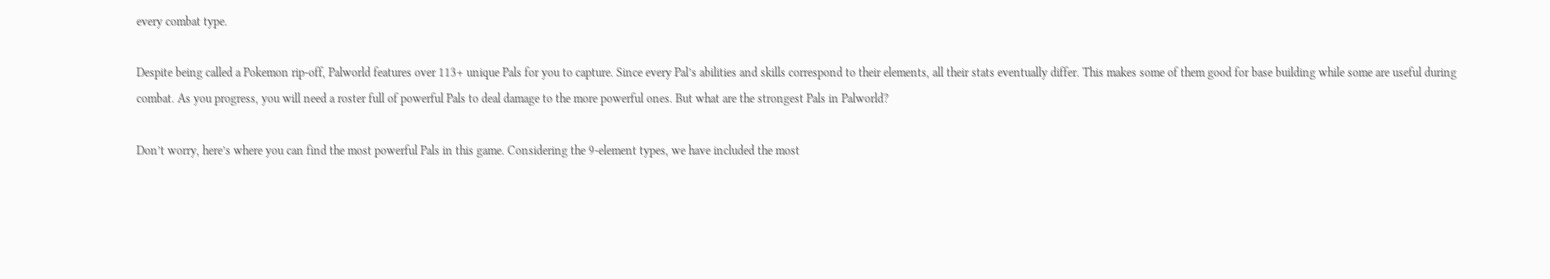every combat type.

Despite being called a Pokemon rip-off, Palworld features over 113+ unique Pals for you to capture. Since every Pal’s abilities and skills correspond to their elements, all their stats eventually differ. This makes some of them good for base building while some are useful during combat. As you progress, you will need a roster full of powerful Pals to deal damage to the more powerful ones. But what are the strongest Pals in Palworld?

Don’t worry, here’s where you can find the most powerful Pals in this game. Considering the 9-element types, we have included the most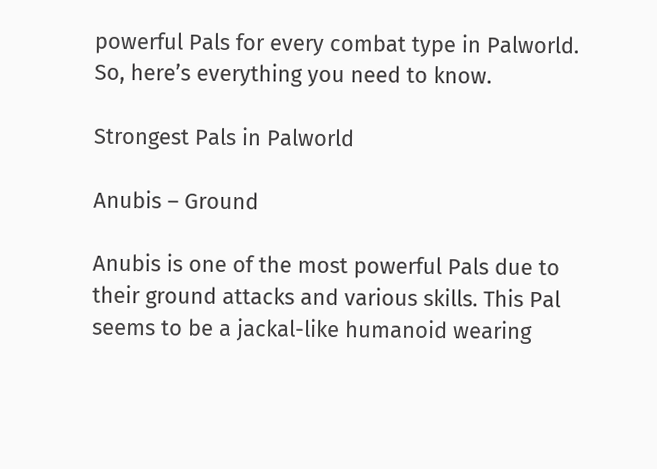powerful Pals for every combat type in Palworld. So, here’s everything you need to know.

Strongest Pals in Palworld

Anubis – Ground

Anubis is one of the most powerful Pals due to their ground attacks and various skills. This Pal seems to be a jackal-like humanoid wearing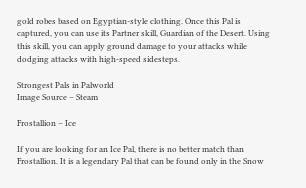gold robes based on Egyptian-style clothing. Once this Pal is captured, you can use its Partner skill, Guardian of the Desert. Using this skill, you can apply ground damage to your attacks while dodging attacks with high-speed sidesteps.

Strongest Pals in Palworld
Image Source – Steam

Frostallion – Ice

If you are looking for an Ice Pal, there is no better match than Frostallion. It is a legendary Pal that can be found only in the Snow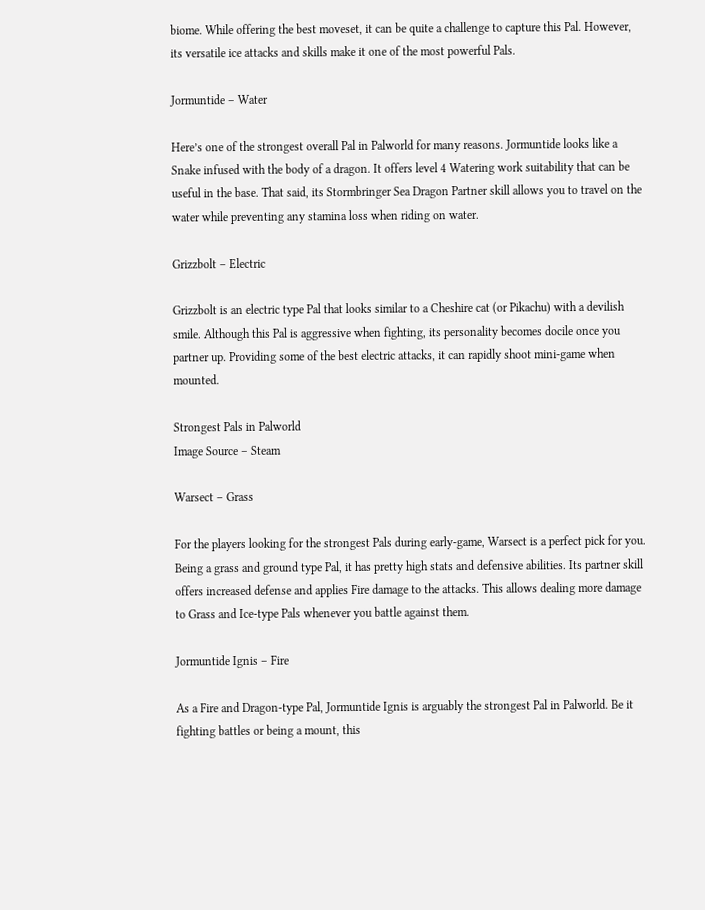biome. While offering the best moveset, it can be quite a challenge to capture this Pal. However, its versatile ice attacks and skills make it one of the most powerful Pals.

Jormuntide – Water

Here’s one of the strongest overall Pal in Palworld for many reasons. Jormuntide looks like a Snake infused with the body of a dragon. It offers level 4 Watering work suitability that can be useful in the base. That said, its Stormbringer Sea Dragon Partner skill allows you to travel on the water while preventing any stamina loss when riding on water.

Grizzbolt – Electric

Grizzbolt is an electric type Pal that looks similar to a Cheshire cat (or Pikachu) with a devilish smile. Although this Pal is aggressive when fighting, its personality becomes docile once you partner up. Providing some of the best electric attacks, it can rapidly shoot mini-game when mounted.

Strongest Pals in Palworld
Image Source – Steam

Warsect – Grass

For the players looking for the strongest Pals during early-game, Warsect is a perfect pick for you. Being a grass and ground type Pal, it has pretty high stats and defensive abilities. Its partner skill offers increased defense and applies Fire damage to the attacks. This allows dealing more damage to Grass and Ice-type Pals whenever you battle against them.

Jormuntide Ignis – Fire

As a Fire and Dragon-type Pal, Jormuntide Ignis is arguably the strongest Pal in Palworld. Be it fighting battles or being a mount, this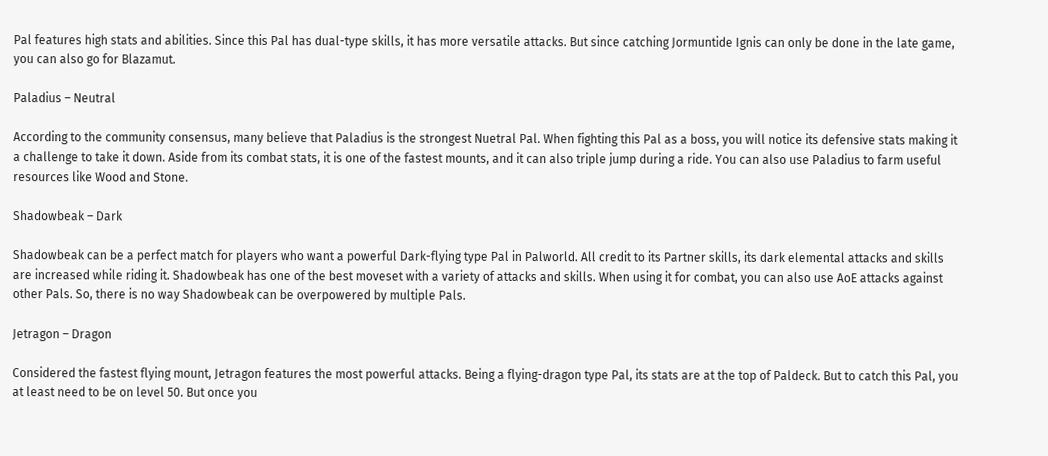Pal features high stats and abilities. Since this Pal has dual-type skills, it has more versatile attacks. But since catching Jormuntide Ignis can only be done in the late game, you can also go for Blazamut.

Paladius – Neutral

According to the community consensus, many believe that Paladius is the strongest Nuetral Pal. When fighting this Pal as a boss, you will notice its defensive stats making it a challenge to take it down. Aside from its combat stats, it is one of the fastest mounts, and it can also triple jump during a ride. You can also use Paladius to farm useful resources like Wood and Stone.

Shadowbeak – Dark

Shadowbeak can be a perfect match for players who want a powerful Dark-flying type Pal in Palworld. All credit to its Partner skills, its dark elemental attacks and skills are increased while riding it. Shadowbeak has one of the best moveset with a variety of attacks and skills. When using it for combat, you can also use AoE attacks against other Pals. So, there is no way Shadowbeak can be overpowered by multiple Pals.

Jetragon – Dragon

Considered the fastest flying mount, Jetragon features the most powerful attacks. Being a flying-dragon type Pal, its stats are at the top of Paldeck. But to catch this Pal, you at least need to be on level 50. But once you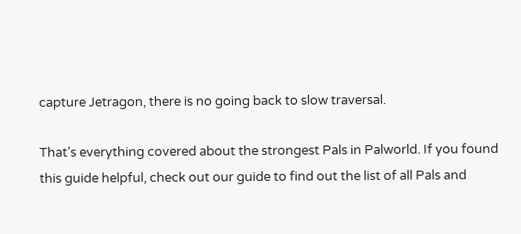capture Jetragon, there is no going back to slow traversal.

That’s everything covered about the strongest Pals in Palworld. If you found this guide helpful, check out our guide to find out the list of all Pals and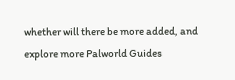whether will there be more added, and explore more Palworld Guides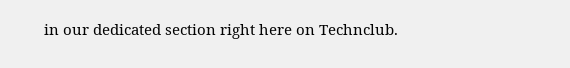in our dedicated section right here on Technclub.